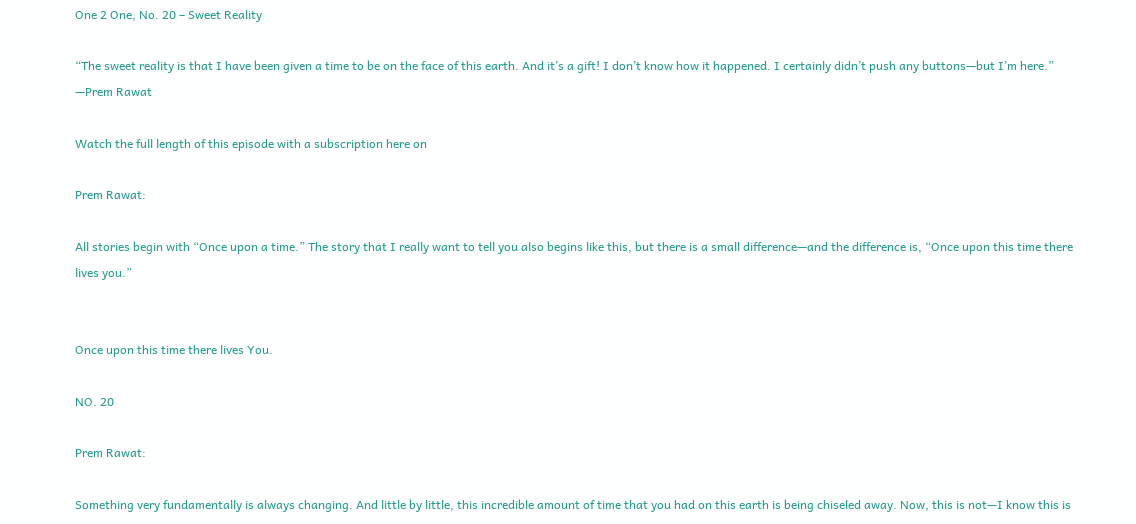One 2 One, No. 20 – Sweet Reality

“The sweet reality is that I have been given a time to be on the face of this earth. And it’s a gift! I don’t know how it happened. I certainly didn’t push any buttons—but I’m here.” —Prem Rawat

Watch the full length of this episode with a subscription here on

Prem Rawat:

All stories begin with “Once upon a time.” The story that I really want to tell you also begins like this, but there is a small difference—and the difference is, “Once upon this time there lives you.”


Once upon this time there lives You.

NO. 20

Prem Rawat:

Something very fundamentally is always changing. And little by little, this incredible amount of time that you had on this earth is being chiseled away. Now, this is not—I know this is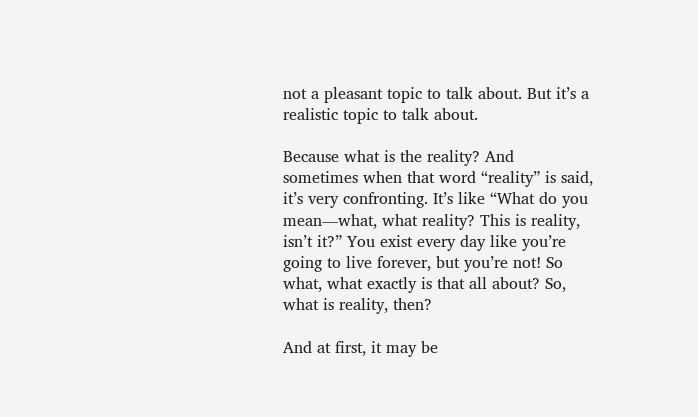not a pleasant topic to talk about. But it’s a realistic topic to talk about.

Because what is the reality? And sometimes when that word “reality” is said, it’s very confronting. It’s like “What do you mean—what, what reality? This is reality, isn’t it?” You exist every day like you’re going to live forever, but you’re not! So what, what exactly is that all about? So, what is reality, then?

And at first, it may be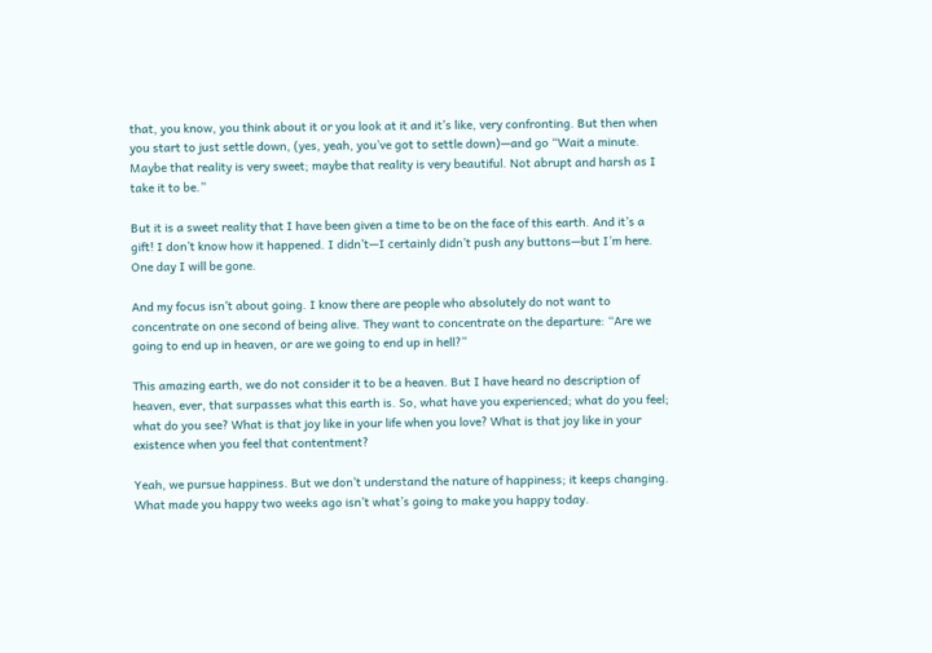that, you know, you think about it or you look at it and it’s like, very confronting. But then when you start to just settle down, (yes, yeah, you’ve got to settle down)—and go “Wait a minute. Maybe that reality is very sweet; maybe that reality is very beautiful. Not abrupt and harsh as I take it to be.”

But it is a sweet reality that I have been given a time to be on the face of this earth. And it’s a gift! I don’t know how it happened. I didn’t—I certainly didn’t push any buttons—but I’m here. One day I will be gone.

And my focus isn’t about going. I know there are people who absolutely do not want to concentrate on one second of being alive. They want to concentrate on the departure: “Are we going to end up in heaven, or are we going to end up in hell?”

This amazing earth, we do not consider it to be a heaven. But I have heard no description of heaven, ever, that surpasses what this earth is. So, what have you experienced; what do you feel; what do you see? What is that joy like in your life when you love? What is that joy like in your existence when you feel that contentment?

Yeah, we pursue happiness. But we don’t understand the nature of happiness; it keeps changing. What made you happy two weeks ago isn’t what’s going to make you happy today.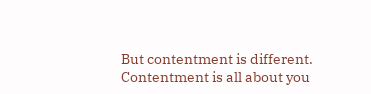But contentment is different. Contentment is all about you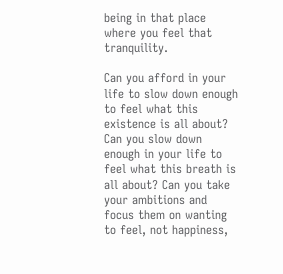being in that place where you feel that tranquility.

Can you afford in your life to slow down enough to feel what this existence is all about? Can you slow down enough in your life to feel what this breath is all about? Can you take your ambitions and focus them on wanting to feel, not happiness,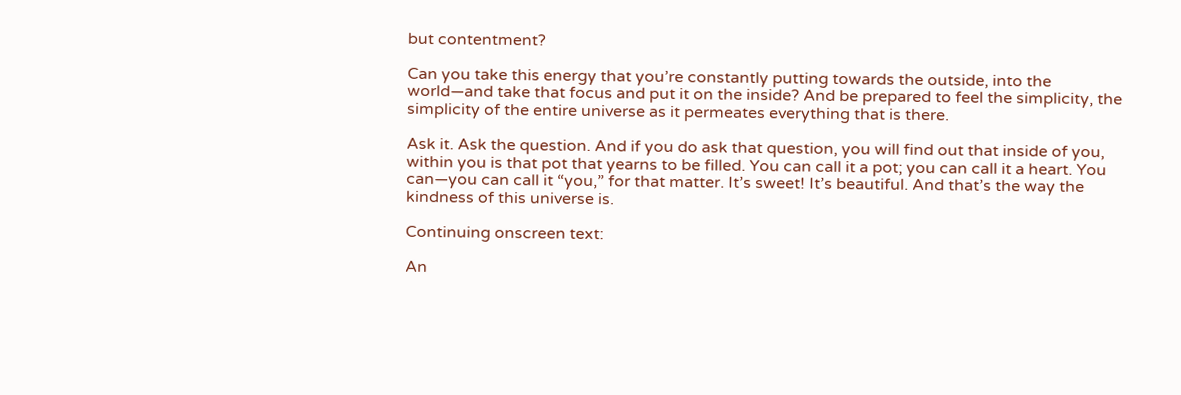but contentment?

Can you take this energy that you’re constantly putting towards the outside, into the world—and take that focus and put it on the inside? And be prepared to feel the simplicity, the simplicity of the entire universe as it permeates everything that is there.

Ask it. Ask the question. And if you do ask that question, you will find out that inside of you, within you is that pot that yearns to be filled. You can call it a pot; you can call it a heart. You can—you can call it “you,” for that matter. It’s sweet! It’s beautiful. And that’s the way the kindness of this universe is.

Continuing onscreen text:

An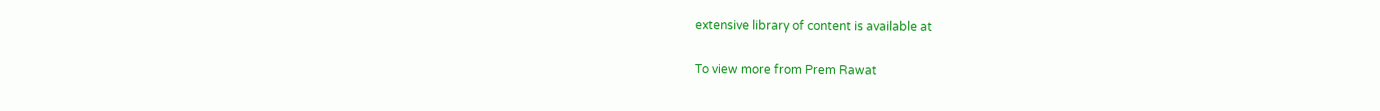extensive library of content is available at

To view more from Prem Rawat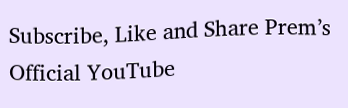Subscribe, Like and Share Prem’s Official YouTube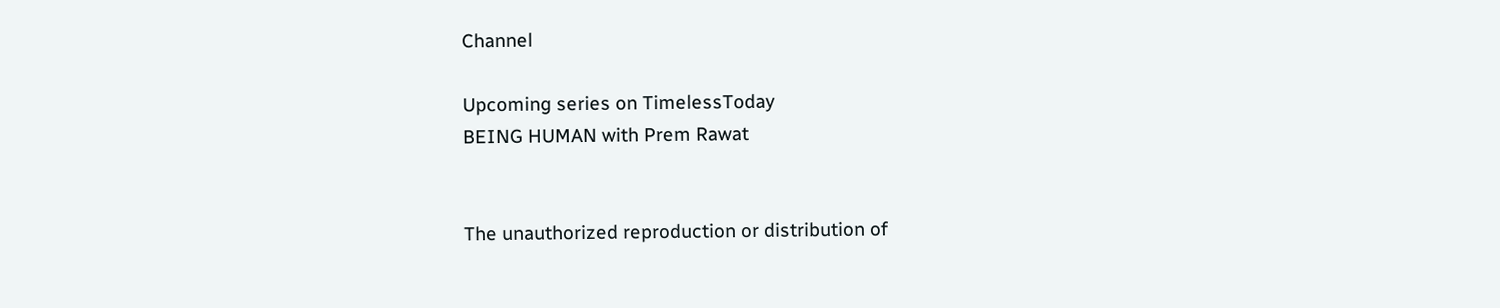Channel

Upcoming series on TimelessToday
BEING HUMAN with Prem Rawat


The unauthorized reproduction or distribution of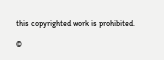this copyrighted work is prohibited.

©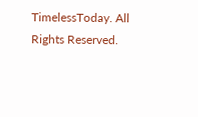TimelessToday. All Rights Reserved.